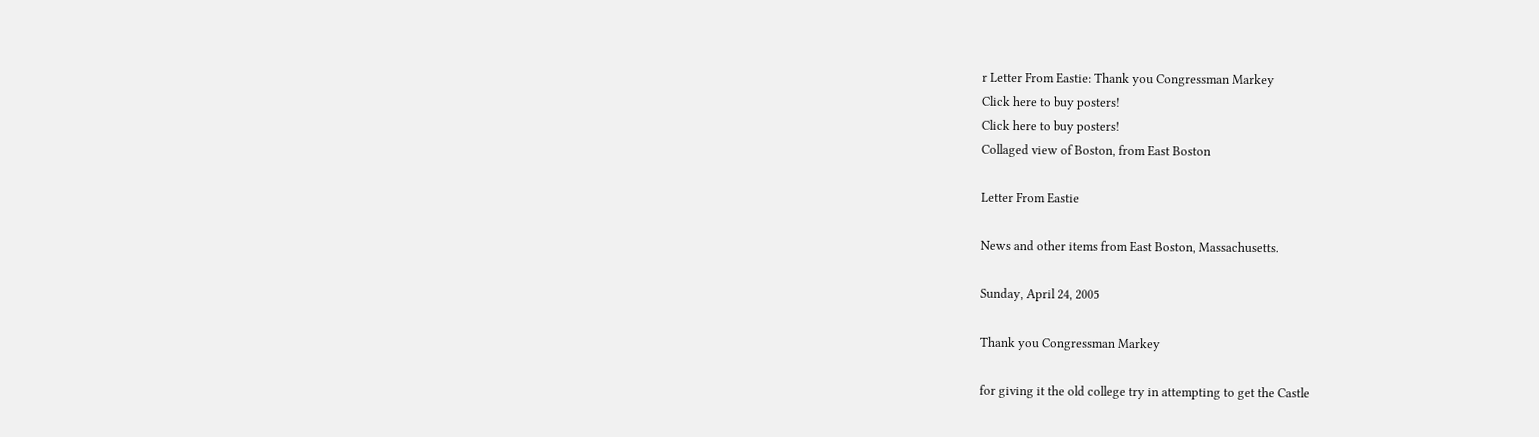r Letter From Eastie: Thank you Congressman Markey
Click here to buy posters!
Click here to buy posters!
Collaged view of Boston, from East Boston

Letter From Eastie

News and other items from East Boston, Massachusetts.

Sunday, April 24, 2005

Thank you Congressman Markey

for giving it the old college try in attempting to get the Castle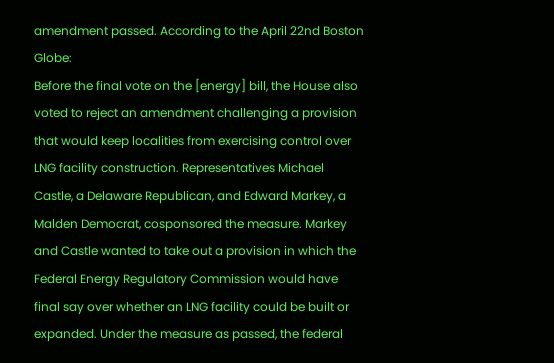amendment passed. According to the April 22nd Boston Globe:
Before the final vote on the [energy] bill, the House also voted to reject an amendment challenging a provision that would keep localities from exercising control over LNG facility construction. Representatives Michael Castle, a Delaware Republican, and Edward Markey, a Malden Democrat, cosponsored the measure. Markey and Castle wanted to take out a provision in which the Federal Energy Regulatory Commission would have final say over whether an LNG facility could be built or expanded. Under the measure as passed, the federal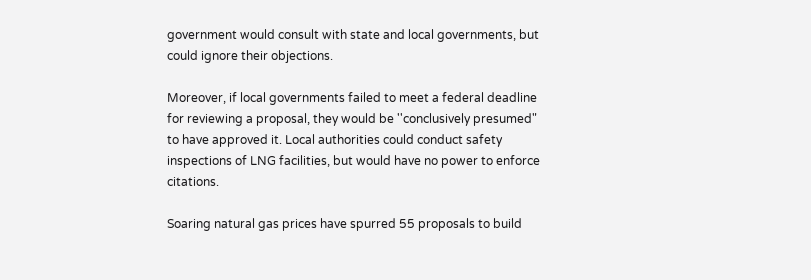government would consult with state and local governments, but could ignore their objections.

Moreover, if local governments failed to meet a federal deadline for reviewing a proposal, they would be ''conclusively presumed" to have approved it. Local authorities could conduct safety inspections of LNG facilities, but would have no power to enforce citations.

Soaring natural gas prices have spurred 55 proposals to build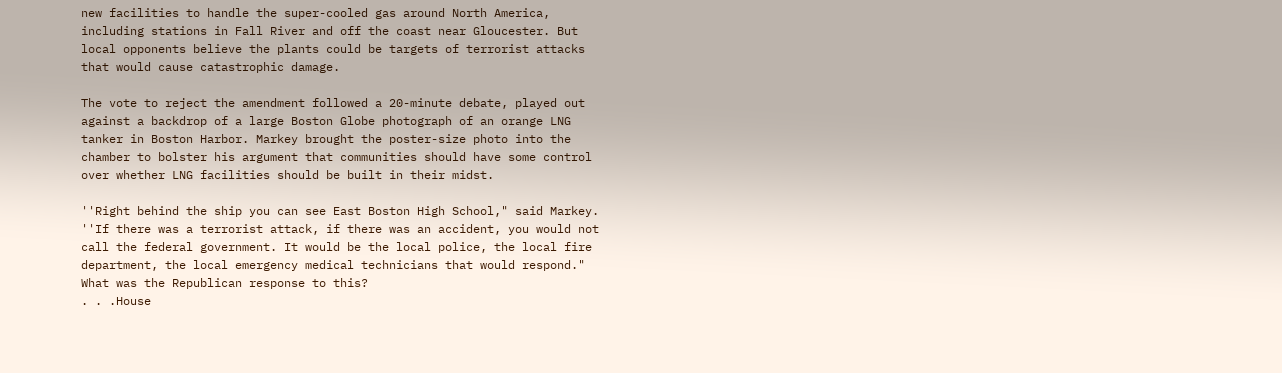new facilities to handle the super-cooled gas around North America, including stations in Fall River and off the coast near Gloucester. But local opponents believe the plants could be targets of terrorist attacks that would cause catastrophic damage.

The vote to reject the amendment followed a 20-minute debate, played out against a backdrop of a large Boston Globe photograph of an orange LNG tanker in Boston Harbor. Markey brought the poster-size photo into the chamber to bolster his argument that communities should have some control over whether LNG facilities should be built in their midst.

''Right behind the ship you can see East Boston High School," said Markey. ''If there was a terrorist attack, if there was an accident, you would not call the federal government. It would be the local police, the local fire department, the local emergency medical technicians that would respond."
What was the Republican response to this?
. . .House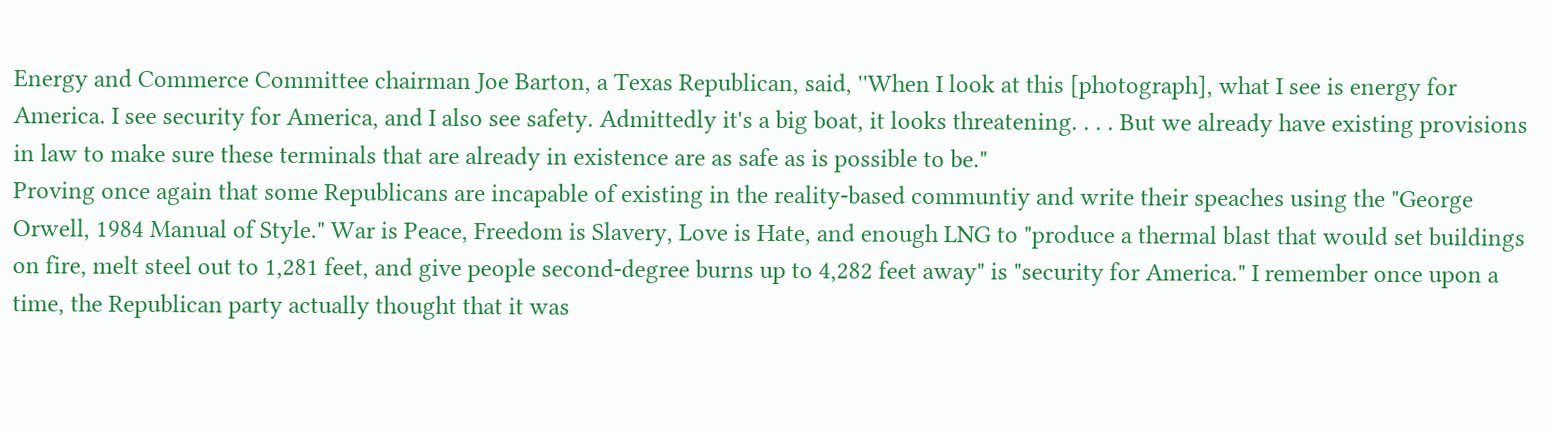Energy and Commerce Committee chairman Joe Barton, a Texas Republican, said, ''When I look at this [photograph], what I see is energy for America. I see security for America, and I also see safety. Admittedly it's a big boat, it looks threatening. . . . But we already have existing provisions in law to make sure these terminals that are already in existence are as safe as is possible to be."
Proving once again that some Republicans are incapable of existing in the reality-based communtiy and write their speaches using the "George Orwell, 1984 Manual of Style." War is Peace, Freedom is Slavery, Love is Hate, and enough LNG to "produce a thermal blast that would set buildings on fire, melt steel out to 1,281 feet, and give people second-degree burns up to 4,282 feet away" is "security for America." I remember once upon a time, the Republican party actually thought that it was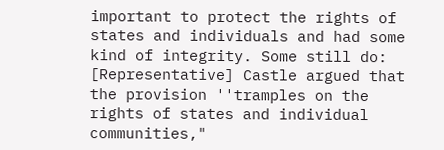important to protect the rights of states and individuals and had some kind of integrity. Some still do:
[Representative] Castle argued that the provision ''tramples on the rights of states and individual communities,"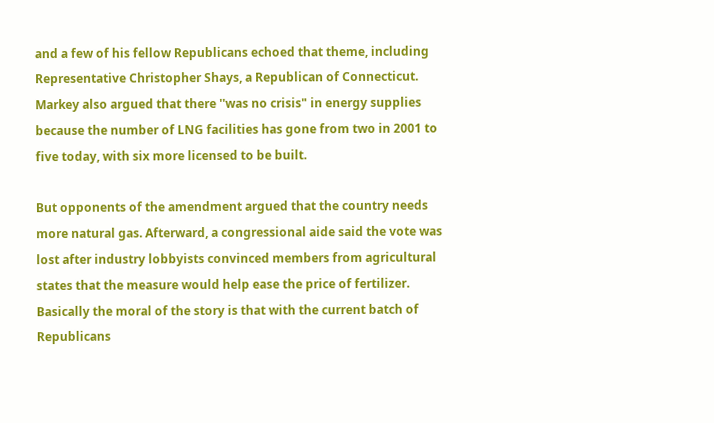and a few of his fellow Republicans echoed that theme, including Representative Christopher Shays, a Republican of Connecticut. Markey also argued that there ''was no crisis" in energy supplies because the number of LNG facilities has gone from two in 2001 to five today, with six more licensed to be built.

But opponents of the amendment argued that the country needs more natural gas. Afterward, a congressional aide said the vote was lost after industry lobbyists convinced members from agricultural states that the measure would help ease the price of fertilizer.
Basically the moral of the story is that with the current batch of Republicans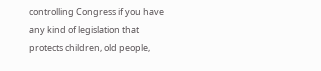controlling Congress if you have any kind of legislation that protects children, old people,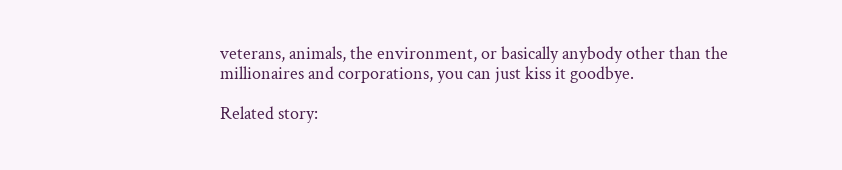veterans, animals, the environment, or basically anybody other than the millionaires and corporations, you can just kiss it goodbye.

Related story: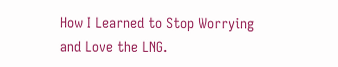How I Learned to Stop Worrying and Love the LNG.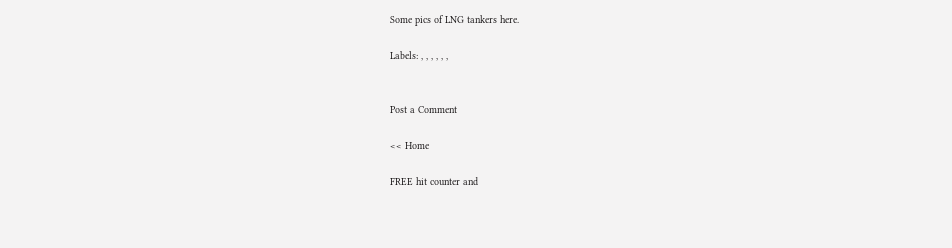Some pics of LNG tankers here.

Labels: , , , , , ,


Post a Comment

<< Home

FREE hit counter and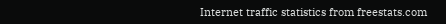Internet traffic statistics from freestats.com